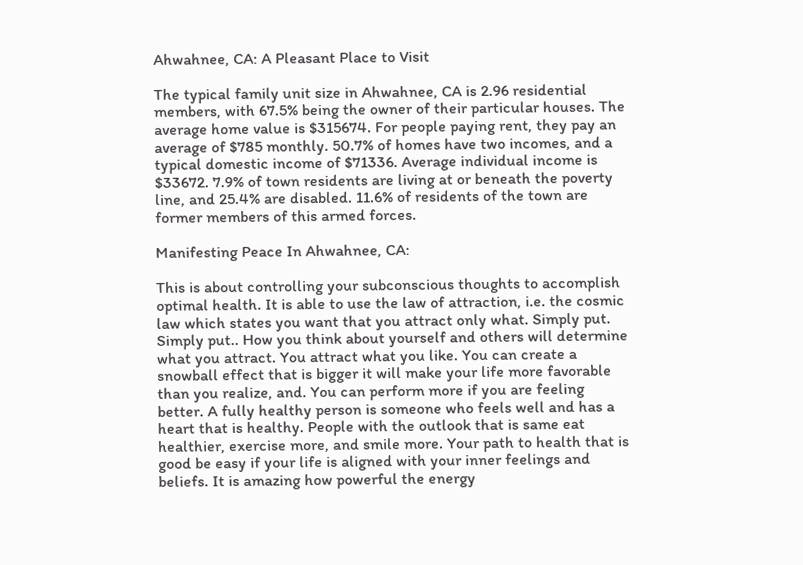Ahwahnee, CA: A Pleasant Place to Visit

The typical family unit size in Ahwahnee, CA is 2.96 residential members, with 67.5% being the owner of their particular houses. The average home value is $315674. For people paying rent, they pay an average of $785 monthly. 50.7% of homes have two incomes, and a typical domestic income of $71336. Average individual income is $33672. 7.9% of town residents are living at or beneath the poverty line, and 25.4% are disabled. 11.6% of residents of the town are former members of this armed forces.

Manifesting Peace In Ahwahnee, CA:

This is about controlling your subconscious thoughts to accomplish optimal health. It is able to use the law of attraction, i.e. the cosmic law which states you want that you attract only what. Simply put. Simply put.. How you think about yourself and others will determine what you attract. You attract what you like. You can create a snowball effect that is bigger it will make your life more favorable than you realize, and. You can perform more if you are feeling better. A fully healthy person is someone who feels well and has a heart that is healthy. People with the outlook that is same eat healthier, exercise more, and smile more. Your path to health that is good be easy if your life is aligned with your inner feelings and beliefs. It is amazing how powerful the energy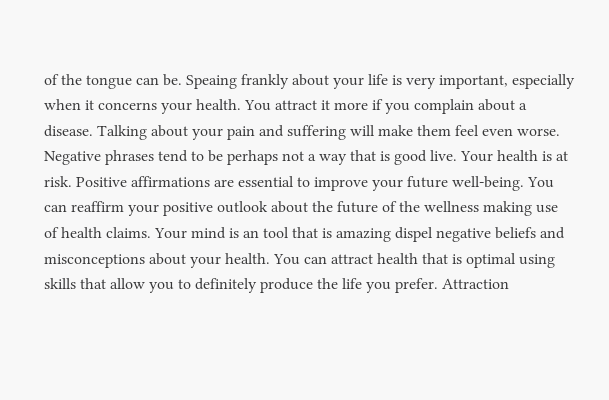of the tongue can be. Speaing frankly about your life is very important, especially when it concerns your health. You attract it more if you complain about a disease. Talking about your pain and suffering will make them feel even worse. Negative phrases tend to be perhaps not a way that is good live. Your health is at risk. Positive affirmations are essential to improve your future well-being. You can reaffirm your positive outlook about the future of the wellness making use of health claims. Your mind is an tool that is amazing dispel negative beliefs and misconceptions about your health. You can attract health that is optimal using skills that allow you to definitely produce the life you prefer. Attraction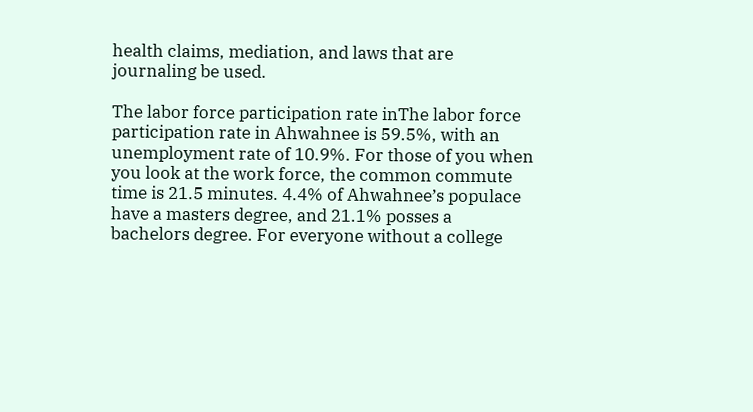health claims, mediation, and laws that are journaling be used.

The labor force participation rate inThe labor force participation rate in Ahwahnee is 59.5%, with an unemployment rate of 10.9%. For those of you when you look at the work force, the common commute time is 21.5 minutes. 4.4% of Ahwahnee’s populace have a masters degree, and 21.1% posses a bachelors degree. For everyone without a college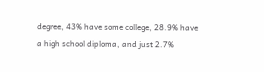degree, 43% have some college, 28.9% have a high school diploma, and just 2.7%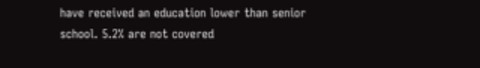have received an education lower than senior school. 5.2% are not covered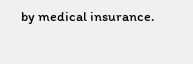by medical insurance.